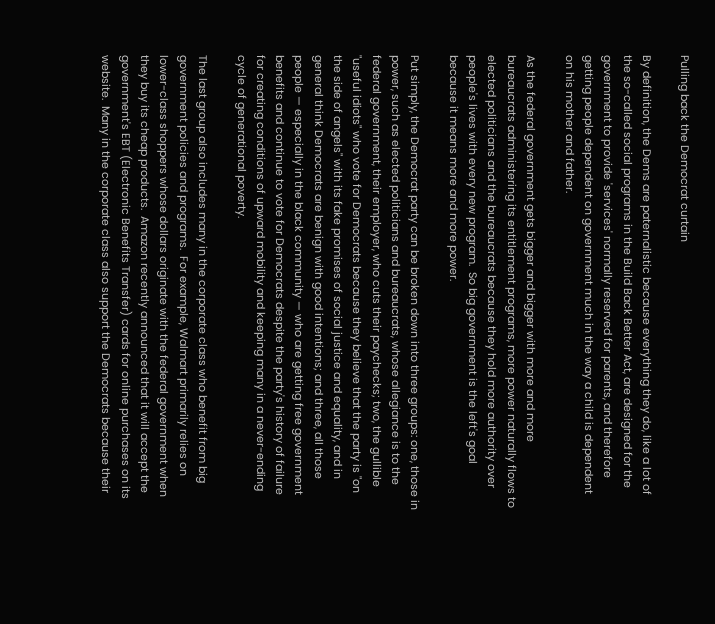Pulling back the Democrat curtain

By definition, the Dems are paternalistic because everything they do, like a lot of the so-called social programs in the Build Back Better Act, are designed for the government to provide 'services' normally reserved for parents, and therefore getting people dependent on government much in the way a child is dependent on his mother and father.

As the federal government gets bigger and bigger with more and more bureaucrats administering its entitlement programs, more power naturally flows to elected politicians and the bureaucrats because they hold more authority over people's lives with every new program.  So big government is the left's goal because it means more and more power.

Put simply, the Democrat party can be broken down into three groups: one, those in power, such as elected politicians and bureaucrats, whose allegiance is to the federal government, their employer, who cuts their paychecks; two, the gullible "useful idiots" who vote for Democrats because they believe that the party is "on the side of angels" with its fake promises of social justice and equality, and in general think Democrats are benign with good intentions; and three, all those people — especially in the black community — who are getting free government benefits and continue to vote for Democrats despite the party's history of failure for creating conditions of upward mobility and keeping many in a never-ending cycle of generational poverty.

The last group also includes many in the corporate class who benefit from big government policies and programs.  For example, Walmart primarily relies on lower-class shoppers whose dollars originate with the federal government when they buy its cheap products.  Amazon recently announced that it will accept the government's EBT (Electronic Benefits Transfer) cards for online purchases on its website.  Many in the corporate class also support the Democrats because their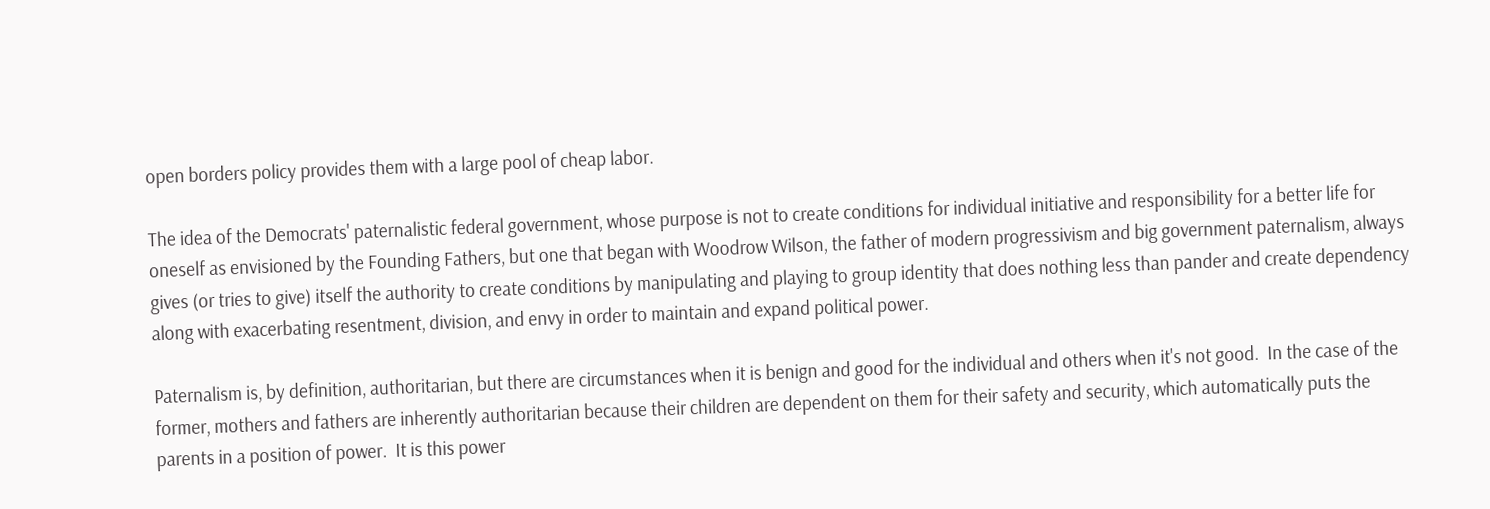open borders policy provides them with a large pool of cheap labor.

The idea of the Democrats' paternalistic federal government, whose purpose is not to create conditions for individual initiative and responsibility for a better life for oneself as envisioned by the Founding Fathers, but one that began with Woodrow Wilson, the father of modern progressivism and big government paternalism, always gives (or tries to give) itself the authority to create conditions by manipulating and playing to group identity that does nothing less than pander and create dependency along with exacerbating resentment, division, and envy in order to maintain and expand political power.

Paternalism is, by definition, authoritarian, but there are circumstances when it is benign and good for the individual and others when it's not good.  In the case of the former, mothers and fathers are inherently authoritarian because their children are dependent on them for their safety and security, which automatically puts the parents in a position of power.  It is this power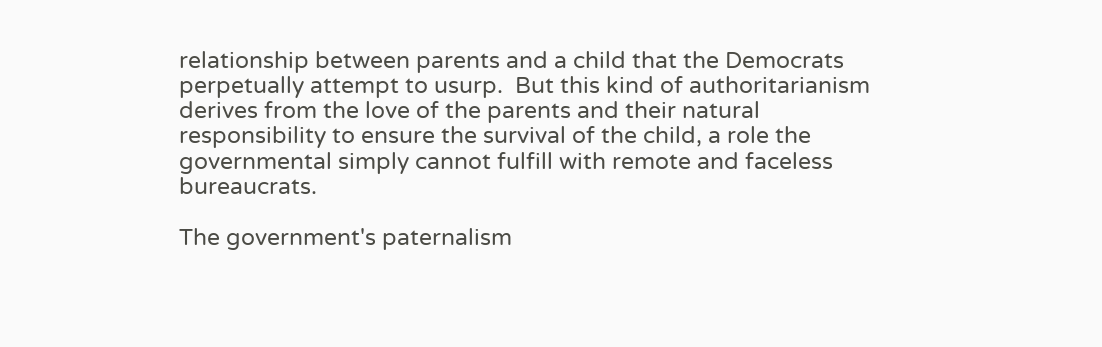relationship between parents and a child that the Democrats perpetually attempt to usurp.  But this kind of authoritarianism derives from the love of the parents and their natural responsibility to ensure the survival of the child, a role the governmental simply cannot fulfill with remote and faceless bureaucrats.

The government's paternalism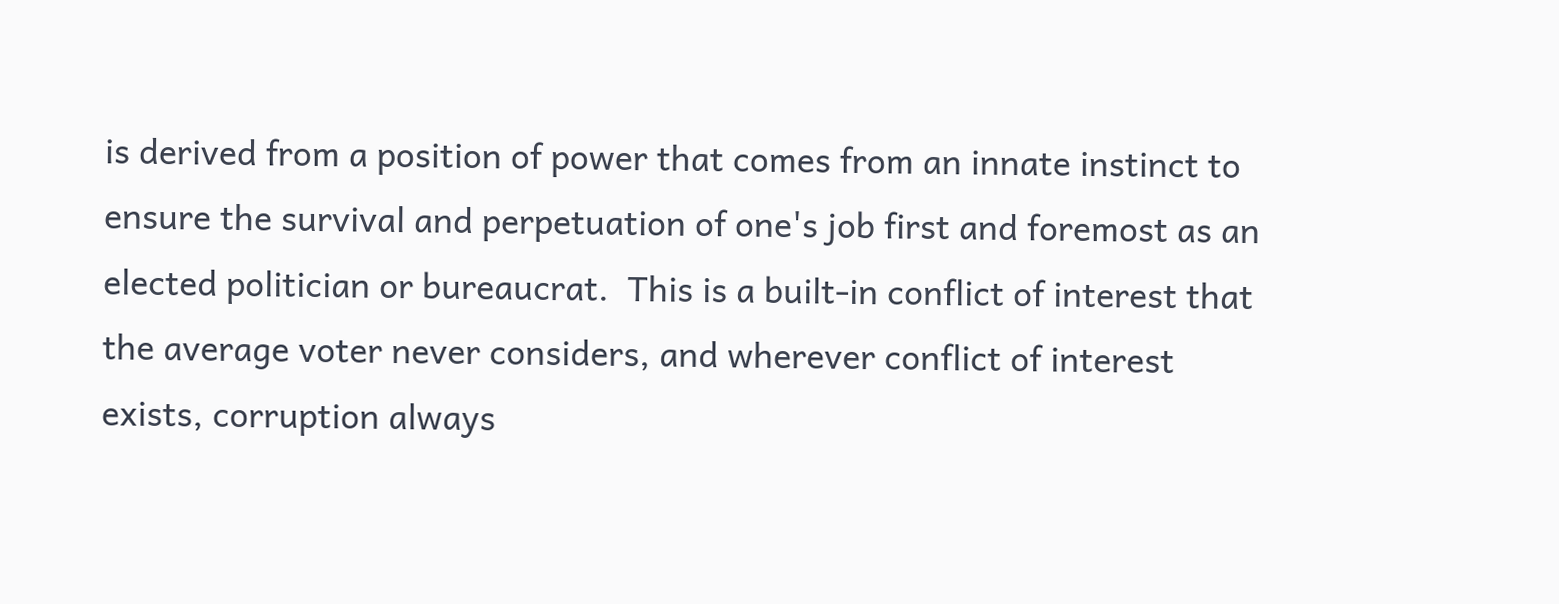is derived from a position of power that comes from an innate instinct to ensure the survival and perpetuation of one's job first and foremost as an elected politician or bureaucrat.  This is a built-in conflict of interest that the average voter never considers, and wherever conflict of interest exists, corruption always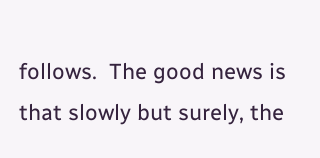follows.  The good news is that slowly but surely, the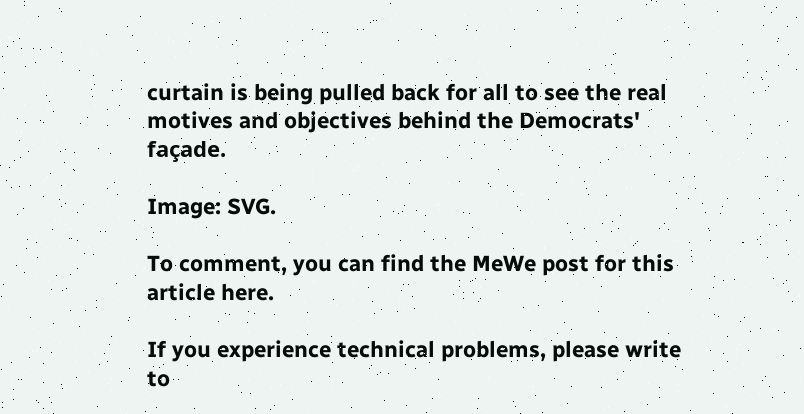curtain is being pulled back for all to see the real motives and objectives behind the Democrats' façade.

Image: SVG.

To comment, you can find the MeWe post for this article here.

If you experience technical problems, please write to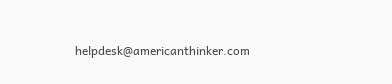helpdesk@americanthinker.com